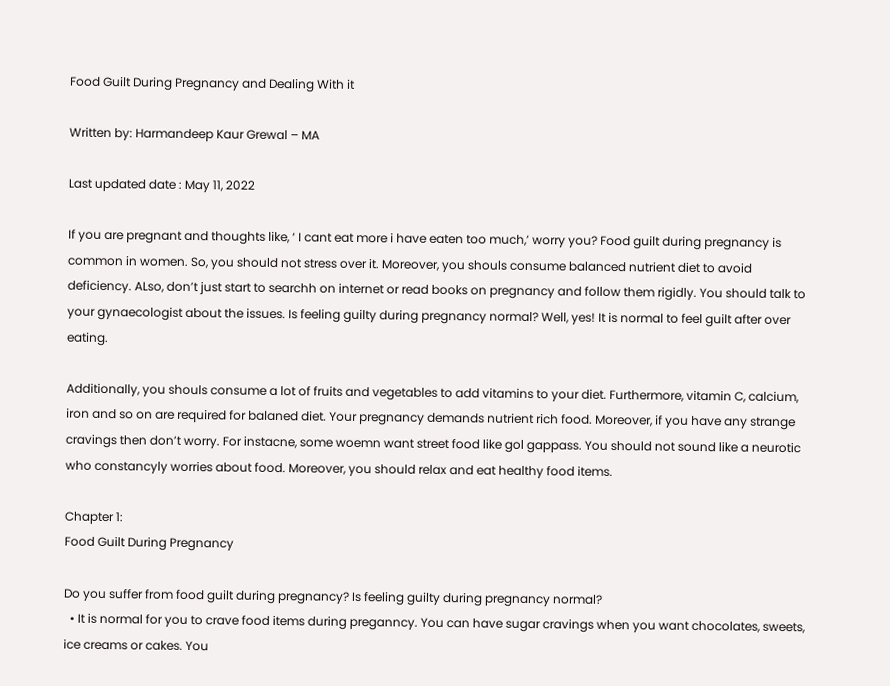Food Guilt During Pregnancy and Dealing With it

Written by: Harmandeep Kaur Grewal – MA

Last updated date : May 11, 2022

If you are pregnant and thoughts like, ‘ I cant eat more i have eaten too much,’ worry you? Food guilt during pregnancy is common in women. So, you should not stress over it. Moreover, you shouls consume balanced nutrient diet to avoid deficiency. ALso, don’t just start to searchh on internet or read books on pregnancy and follow them rigidly. You should talk to your gynaecologist about the issues. Is feeling guilty during pregnancy normal? Well, yes! It is normal to feel guilt after over eating.

Additionally, you shouls consume a lot of fruits and vegetables to add vitamins to your diet. Furthermore, vitamin C, calcium, iron and so on are required for balaned diet. Your pregnancy demands nutrient rich food. Moreover, if you have any strange cravings then don’t worry. For instacne, some woemn want street food like gol gappass. You should not sound like a neurotic who constancyly worries about food. Moreover, you should relax and eat healthy food items.

Chapter 1:
Food Guilt During Pregnancy

Do you suffer from food guilt during pregnancy? Is feeling guilty during pregnancy normal?
  • It is normal for you to crave food items during preganncy. You can have sugar cravings when you want chocolates, sweets, ice creams or cakes. You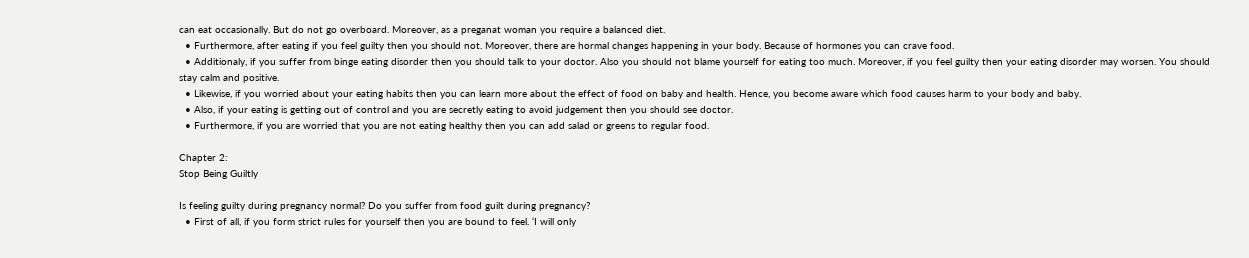can eat occasionally. But do not go overboard. Moreover, as a preganat woman you require a balanced diet.
  • Furthermore, after eating if you feel guilty then you should not. Moreover, there are hormal changes happening in your body. Because of hormones you can crave food.
  • Additionaly, if you suffer from binge eating disorder then you should talk to your doctor. Also you should not blame yourself for eating too much. Moreover, if you feel guilty then your eating disorder may worsen. You should stay calm and positive.
  • Likewise, if you worried about your eating habits then you can learn more about the effect of food on baby and health. Hence, you become aware which food causes harm to your body and baby.
  • Also, if your eating is getting out of control and you are secretly eating to avoid judgement then you should see doctor.
  • Furthermore, if you are worried that you are not eating healthy then you can add salad or greens to regular food.

Chapter 2:
Stop Being Guiltly

Is feeling guilty during pregnancy normal? Do you suffer from food guilt during pregnancy?
  • First of all, if you form strict rules for yourself then you are bound to feel. ‘I will only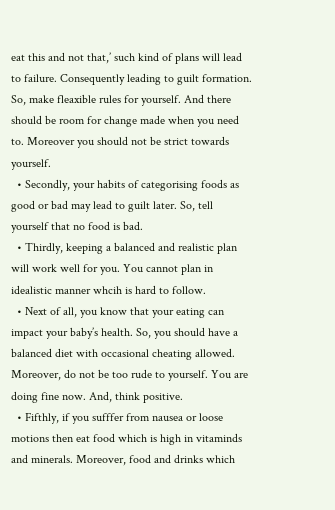eat this and not that,’ such kind of plans will lead to failure. Consequently leading to guilt formation. So, make fleaxible rules for yourself. And there should be room for change made when you need to. Moreover you should not be strict towards yourself.
  • Secondly, your habits of categorising foods as good or bad may lead to guilt later. So, tell yourself that no food is bad.
  • Thirdly, keeping a balanced and realistic plan will work well for you. You cannot plan in idealistic manner whcih is hard to follow.
  • Next of all, you know that your eating can impact your baby’s health. So, you should have a balanced diet with occasional cheating allowed. Moreover, do not be too rude to yourself. You are doing fine now. And, think positive.
  • Fifthly, if you sufffer from nausea or loose motions then eat food which is high in vitaminds and minerals. Moreover, food and drinks which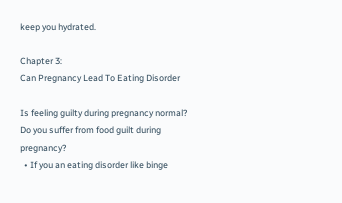keep you hydrated.

Chapter 3:
Can Pregnancy Lead To Eating Disorder

Is feeling guilty during pregnancy normal? Do you suffer from food guilt during pregnancy?
  • If you an eating disorder like binge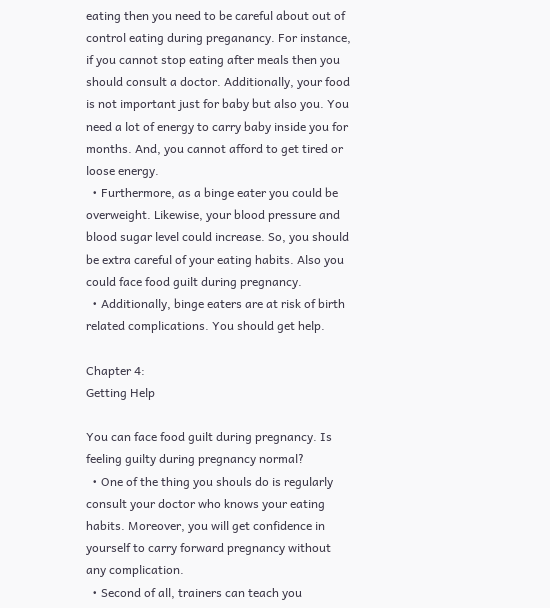eating then you need to be careful about out of control eating during preganancy. For instance, if you cannot stop eating after meals then you should consult a doctor. Additionally, your food is not important just for baby but also you. You need a lot of energy to carry baby inside you for months. And, you cannot afford to get tired or loose energy.
  • Furthermore, as a binge eater you could be overweight. Likewise, your blood pressure and blood sugar level could increase. So, you should be extra careful of your eating habits. Also you could face food guilt during pregnancy.
  • Additionally, binge eaters are at risk of birth related complications. You should get help.

Chapter 4:
Getting Help

You can face food guilt during pregnancy. Is feeling guilty during pregnancy normal?
  • One of the thing you shouls do is regularly consult your doctor who knows your eating habits. Moreover, you will get confidence in yourself to carry forward pregnancy without any complication.
  • Second of all, trainers can teach you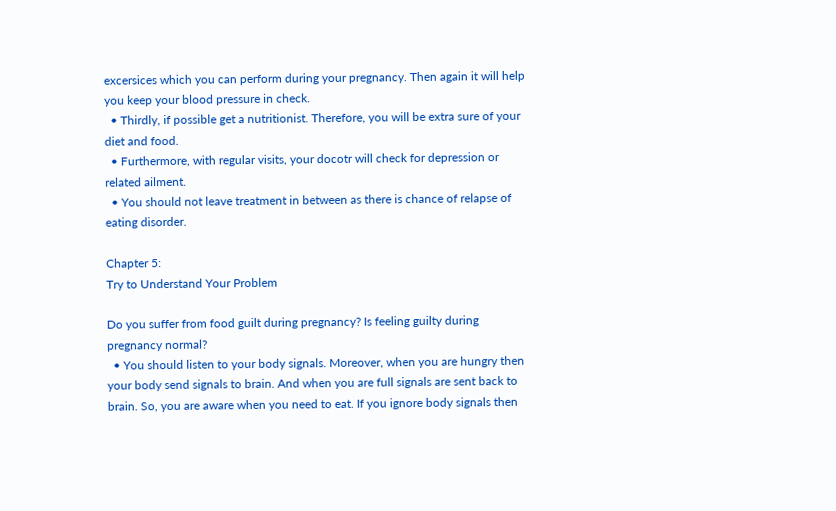excersices which you can perform during your pregnancy. Then again it will help you keep your blood pressure in check.
  • Thirdly, if possible get a nutritionist. Therefore, you will be extra sure of your diet and food.
  • Furthermore, with regular visits, your docotr will check for depression or related ailment.
  • You should not leave treatment in between as there is chance of relapse of eating disorder.

Chapter 5:
Try to Understand Your Problem

Do you suffer from food guilt during pregnancy? Is feeling guilty during pregnancy normal?
  • You should listen to your body signals. Moreover, when you are hungry then your body send signals to brain. And when you are full signals are sent back to brain. So, you are aware when you need to eat. If you ignore body signals then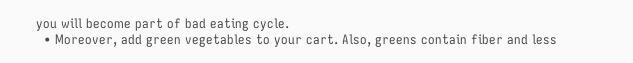you will become part of bad eating cycle.
  • Moreover, add green vegetables to your cart. Also, greens contain fiber and less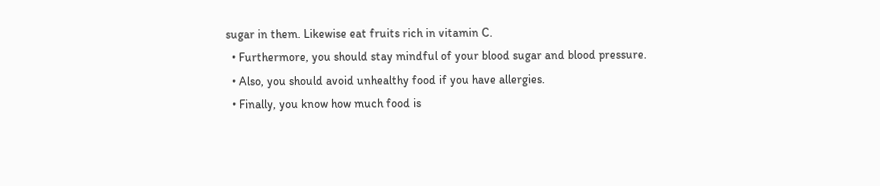sugar in them. Likewise eat fruits rich in vitamin C.
  • Furthermore, you should stay mindful of your blood sugar and blood pressure.
  • Also, you should avoid unhealthy food if you have allergies.
  • Finally, you know how much food is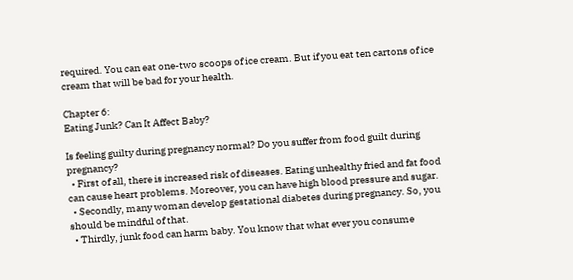required. You can eat one-two scoops of ice cream. But if you eat ten cartons of ice cream that will be bad for your health.

Chapter 6:
Eating Junk? Can It Affect Baby?

Is feeling guilty during pregnancy normal? Do you suffer from food guilt during pregnancy?
  • First of all, there is increased risk of diseases. Eating unhealthy fried and fat food can cause heart problems. Moreover, you can have high blood pressure and sugar.
  • Secondly, many woman develop gestational diabetes during pregnancy. So, you should be mindful of that.
  • Thirdly, junk food can harm baby. You know that what ever you consume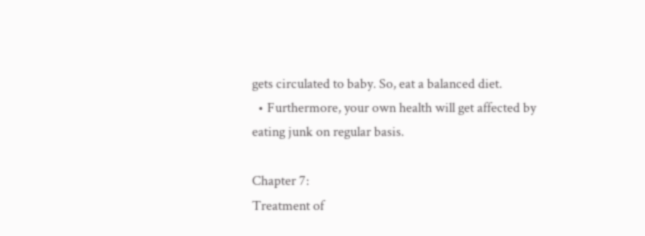gets circulated to baby. So, eat a balanced diet.
  • Furthermore, your own health will get affected by eating junk on regular basis.

Chapter 7:
Treatment of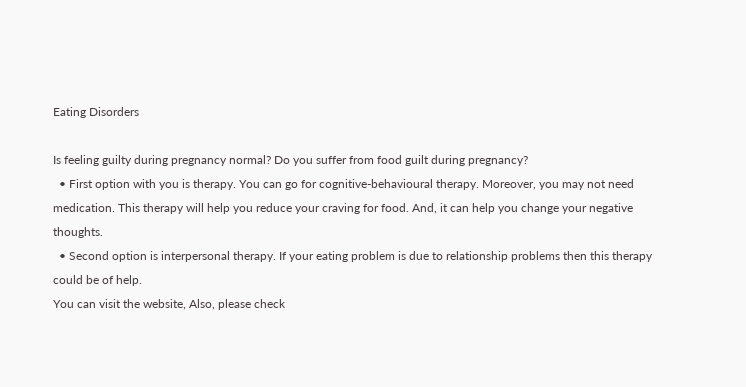Eating Disorders

Is feeling guilty during pregnancy normal? Do you suffer from food guilt during pregnancy?
  • First option with you is therapy. You can go for cognitive-behavioural therapy. Moreover, you may not need medication. This therapy will help you reduce your craving for food. And, it can help you change your negative thoughts.
  • Second option is interpersonal therapy. If your eating problem is due to relationship problems then this therapy could be of help.
You can visit the website, Also, please check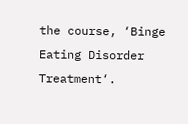the course, ‘Binge Eating Disorder Treatment‘.